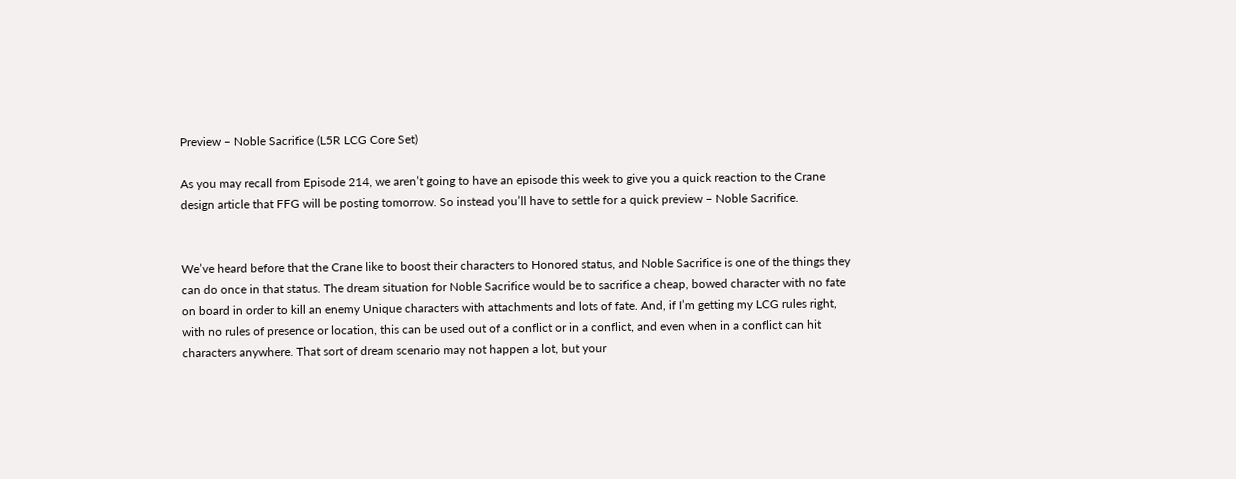Preview – Noble Sacrifice (L5R LCG Core Set)

As you may recall from Episode 214, we aren’t going to have an episode this week to give you a quick reaction to the Crane design article that FFG will be posting tomorrow. So instead you’ll have to settle for a quick preview – Noble Sacrifice.


We’ve heard before that the Crane like to boost their characters to Honored status, and Noble Sacrifice is one of the things they can do once in that status. The dream situation for Noble Sacrifice would be to sacrifice a cheap, bowed character with no fate on board in order to kill an enemy Unique characters with attachments and lots of fate. And, if I’m getting my LCG rules right, with no rules of presence or location, this can be used out of a conflict or in a conflict, and even when in a conflict can hit characters anywhere. That sort of dream scenario may not happen a lot, but your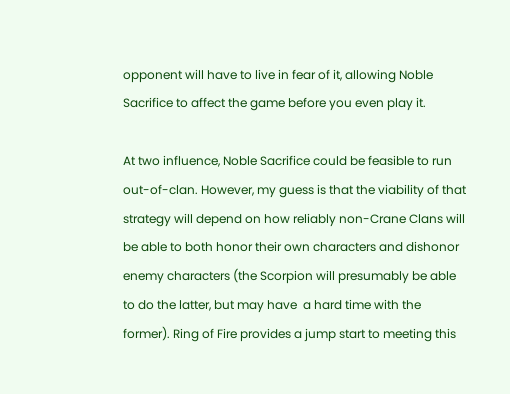opponent will have to live in fear of it, allowing Noble Sacrifice to affect the game before you even play it.

At two influence, Noble Sacrifice could be feasible to run out-of-clan. However, my guess is that the viability of that strategy will depend on how reliably non-Crane Clans will be able to both honor their own characters and dishonor enemy characters (the Scorpion will presumably be able to do the latter, but may have  a hard time with the former). Ring of Fire provides a jump start to meeting this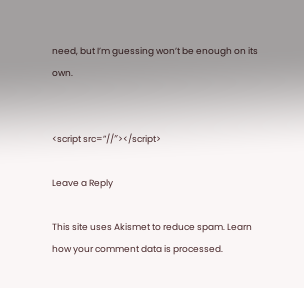need, but I’m guessing won’t be enough on its own.


<script src=”//″></script>

Leave a Reply

This site uses Akismet to reduce spam. Learn how your comment data is processed.